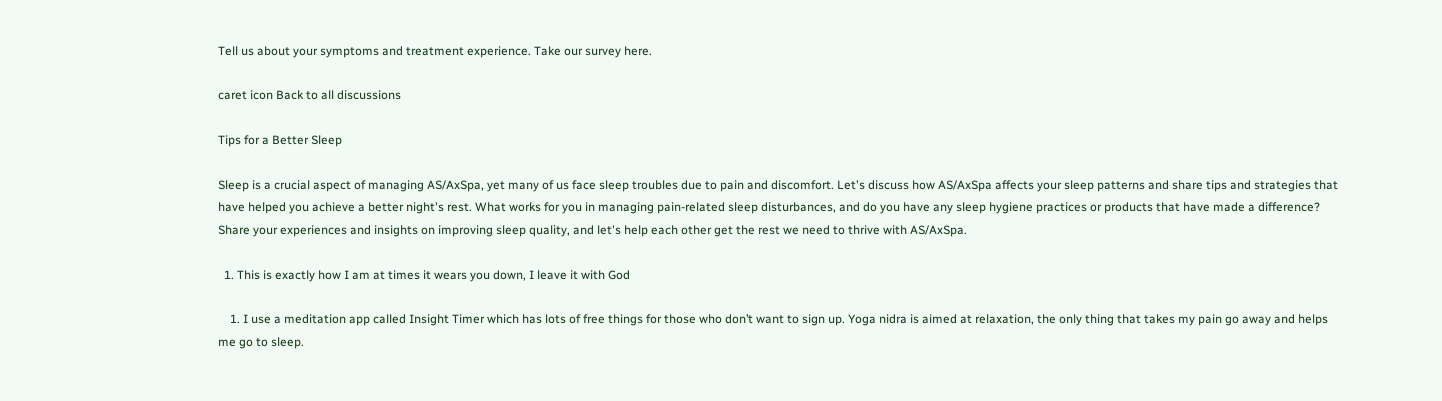Tell us about your symptoms and treatment experience. Take our survey here.

caret icon Back to all discussions

Tips for a Better Sleep

Sleep is a crucial aspect of managing AS/AxSpa, yet many of us face sleep troubles due to pain and discomfort. Let's discuss how AS/AxSpa affects your sleep patterns and share tips and strategies that have helped you achieve a better night's rest. What works for you in managing pain-related sleep disturbances, and do you have any sleep hygiene practices or products that have made a difference? Share your experiences and insights on improving sleep quality, and let's help each other get the rest we need to thrive with AS/AxSpa.

  1. This is exactly how I am at times it wears you down, I leave it with God

    1. I use a meditation app called Insight Timer which has lots of free things for those who don’t want to sign up. Yoga nidra is aimed at relaxation, the only thing that takes my pain go away and helps me go to sleep.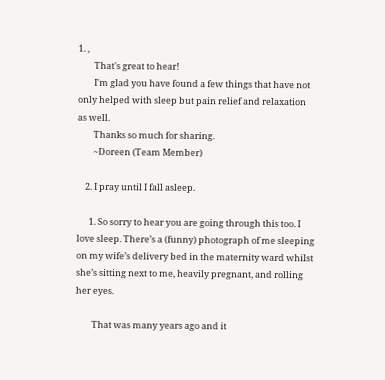1. ,
        That's great to hear!
        I'm glad you have found a few things that have not only helped with sleep but pain relief and relaxation as well.
        Thanks so much for sharing.
        ~Doreen (Team Member)

    2. I pray until I fall asleep.

      1. So sorry to hear you are going through this too. I love sleep. There’s a (funny) photograph of me sleeping on my wife’s delivery bed in the maternity ward whilst she’s sitting next to me, heavily pregnant, and rolling her eyes.

        That was many years ago and it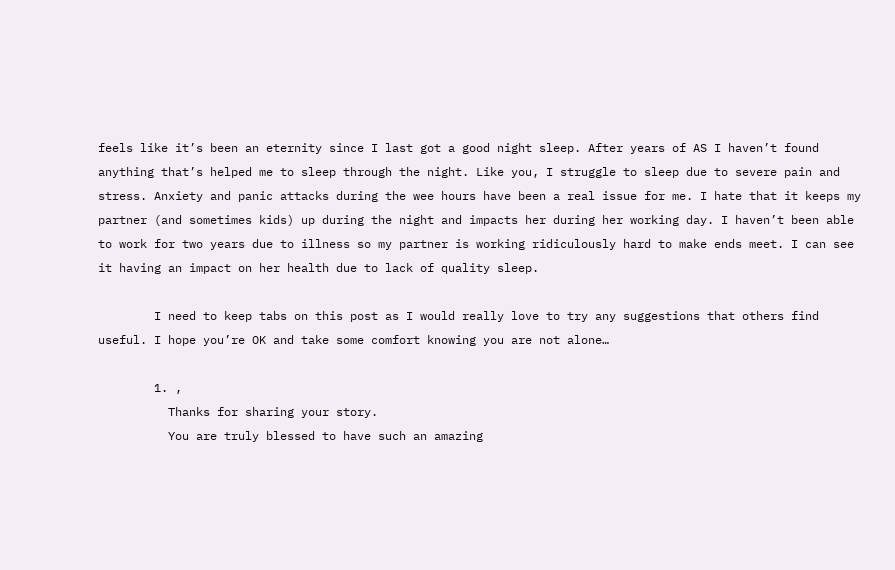feels like it’s been an eternity since I last got a good night sleep. After years of AS I haven’t found anything that’s helped me to sleep through the night. Like you, I struggle to sleep due to severe pain and stress. Anxiety and panic attacks during the wee hours have been a real issue for me. I hate that it keeps my partner (and sometimes kids) up during the night and impacts her during her working day. I haven’t been able to work for two years due to illness so my partner is working ridiculously hard to make ends meet. I can see it having an impact on her health due to lack of quality sleep.

        I need to keep tabs on this post as I would really love to try any suggestions that others find useful. I hope you’re OK and take some comfort knowing you are not alone…

        1. ,
          Thanks for sharing your story.
          You are truly blessed to have such an amazing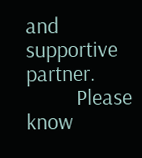and supportive partner.
          Please know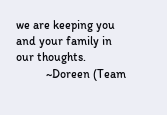we are keeping you and your family in our thoughts.
          ~Doreen (Team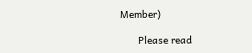Member)

      Please read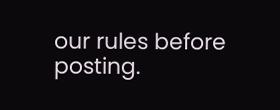our rules before posting.